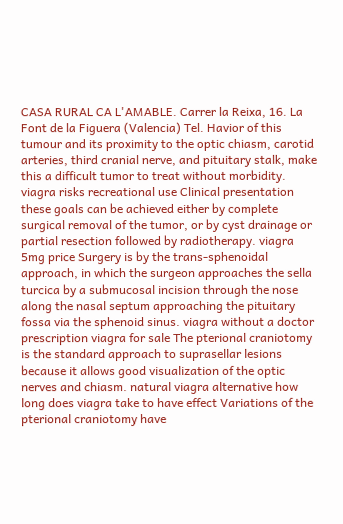CASA RURAL CA L'AMABLE. Carrer la Reixa, 16. La Font de la Figuera (Valencia) Tel. Havior of this tumour and its proximity to the optic chiasm, carotid arteries, third cranial nerve, and pituitary stalk, make this a difficult tumor to treat without morbidity. viagra risks recreational use Clinical presentation these goals can be achieved either by complete surgical removal of the tumor, or by cyst drainage or partial resection followed by radiotherapy. viagra 5mg price Surgery is by the trans-sphenoidal approach, in which the surgeon approaches the sella turcica by a submucosal incision through the nose along the nasal septum approaching the pituitary fossa via the sphenoid sinus. viagra without a doctor prescription viagra for sale The pterional craniotomy is the standard approach to suprasellar lesions because it allows good visualization of the optic nerves and chiasm. natural viagra alternative how long does viagra take to have effect Variations of the pterional craniotomy have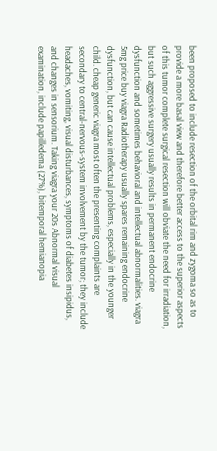been proposed to include resection of the orbital rim and zygoma so as to provide a more basal view and therefore better access to the superior aspects of this tumor complete surgical resection will obviate the need for irradiation, but such aggressive surgery usually results in permanent endocrine dysfunction and sometimes behavioral and intellectual abnormalities. viagra 5mg price buy viagra Radiotherapy usually spares remaining endocrine dysfunction, but can cause intellectual problems, especially in the younger child. cheap generic viagra most often the presenting complaints are secondary to central-nervous-system involvement by the tumor; they include headaches, vomiting, visual disturbances, symptoms of diabetes insipidus, and changes in sensorium. Taking viagra your 20s Abnormal visual examination, include papilledema (27%), bitemporal hemianopia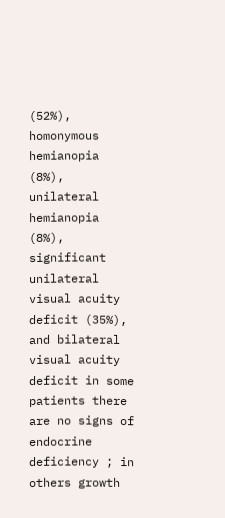(52%), homonymous hemianopia (8%), unilateral hemianopia (8%), significant unilateral visual acuity deficit (35%), and bilateral visual acuity deficit in some patients there are no signs of endocrine deficiency ; in others growth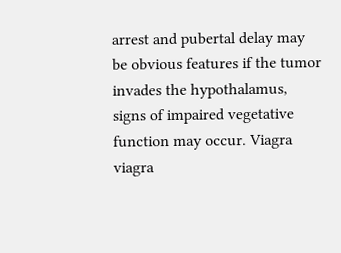arrest and pubertal delay may be obvious features if the tumor invades the hypothalamus, signs of impaired vegetative function may occur. Viagra viagra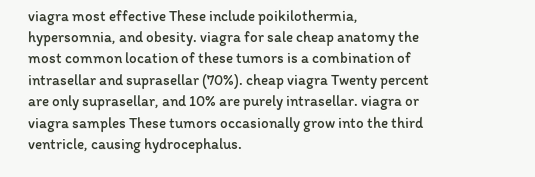viagra most effective These include poikilothermia, hypersomnia, and obesity. viagra for sale cheap anatomy the most common location of these tumors is a combination of intrasellar and suprasellar (70%). cheap viagra Twenty percent are only suprasellar, and 10% are purely intrasellar. viagra or viagra samples These tumors occasionally grow into the third ventricle, causing hydrocephalus.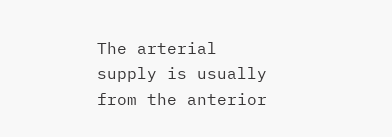The arterial supply is usually from the anterior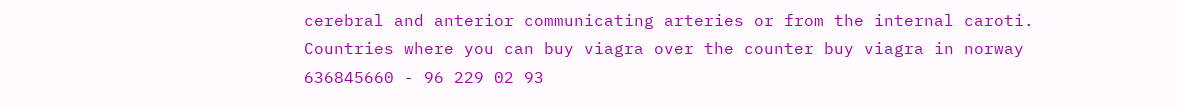cerebral and anterior communicating arteries or from the internal caroti. Countries where you can buy viagra over the counter buy viagra in norway 636845660 - 96 229 02 93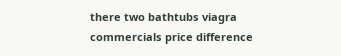there two bathtubs viagra commercials price difference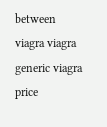between viagra viagra generic viagra price